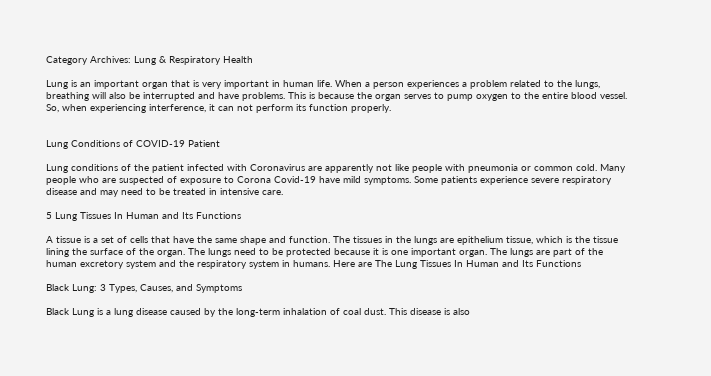Category Archives: Lung & Respiratory Health

Lung is an important organ that is very important in human life. When a person experiences a problem related to the lungs, breathing will also be interrupted and have problems. This is because the organ serves to pump oxygen to the entire blood vessel. So, when experiencing interference, it can not perform its function properly.


Lung Conditions of COVID-19 Patient

Lung conditions of the patient infected with Coronavirus are apparently not like people with pneumonia or common cold. Many people who are suspected of exposure to Corona Covid-19 have mild symptoms. Some patients experience severe respiratory disease and may need to be treated in intensive care.

5 Lung Tissues In Human and Its Functions

A tissue is a set of cells that have the same shape and function. The tissues in the lungs are epithelium tissue, which is the tissue lining the surface of the organ. The lungs need to be protected because it is one important organ. The lungs are part of the human excretory system and the respiratory system in humans. Here are The Lung Tissues In Human and Its Functions

Black Lung: 3 Types, Causes, and Symptoms

Black Lung is a lung disease caused by the long-term inhalation of coal dust. This disease is also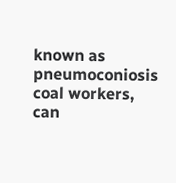known as pneumoconiosis coal workers, can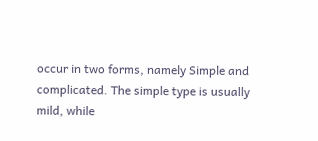occur in two forms, namely Simple and complicated. The simple type is usually mild, while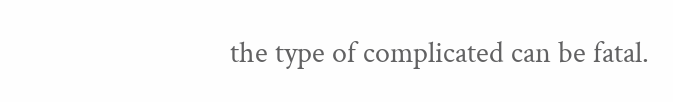the type of complicated can be fatal.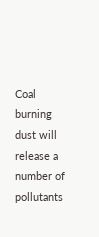Coal burning dust will release a number of pollutants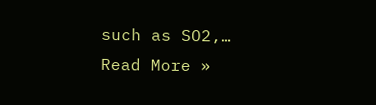such as SO2,… Read More »